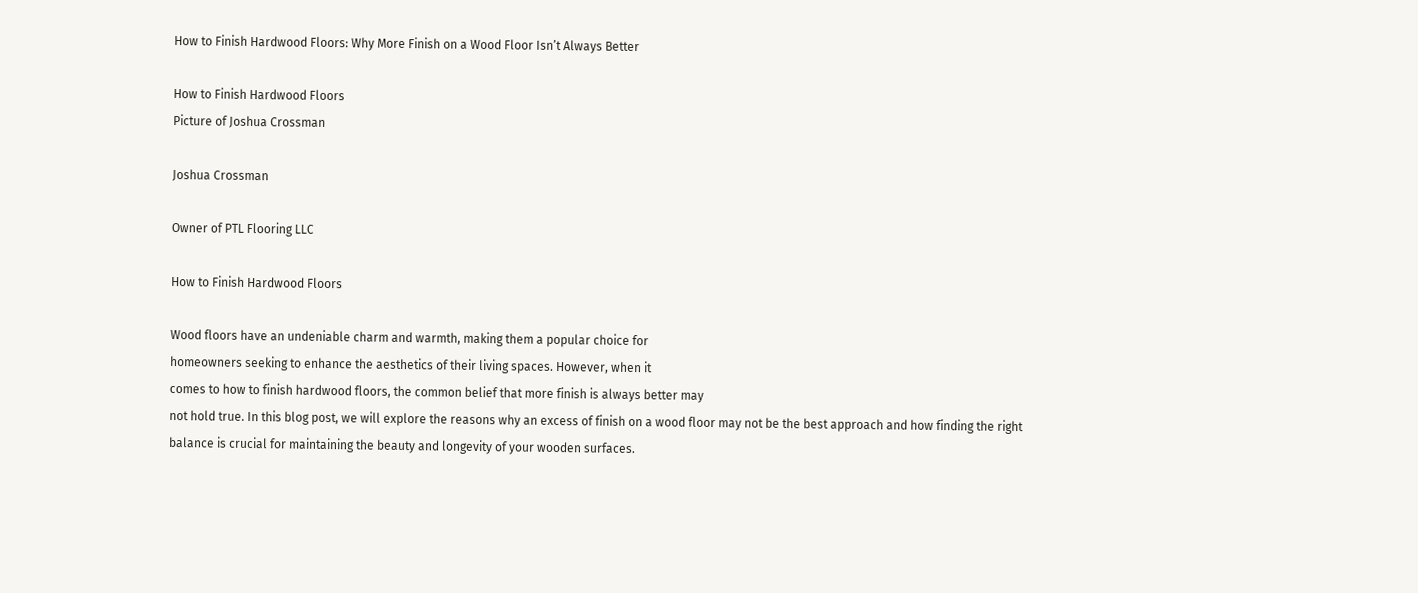How to Finish Hardwood Floors: Why More Finish on a Wood Floor Isn’t Always Better

How to Finish Hardwood Floors
Picture of Joshua Crossman

Joshua Crossman

Owner of PTL Flooring LLC

How to Finish Hardwood Floors

Wood floors have an undeniable charm and warmth, making them a popular choice for
homeowners seeking to enhance the aesthetics of their living spaces. However, when it
comes to how to finish hardwood floors, the common belief that more finish is always better may
not hold true. In this blog post, we will explore the reasons why an excess of finish on a wood floor may not be the best approach and how finding the right balance is crucial for maintaining the beauty and longevity of your wooden surfaces.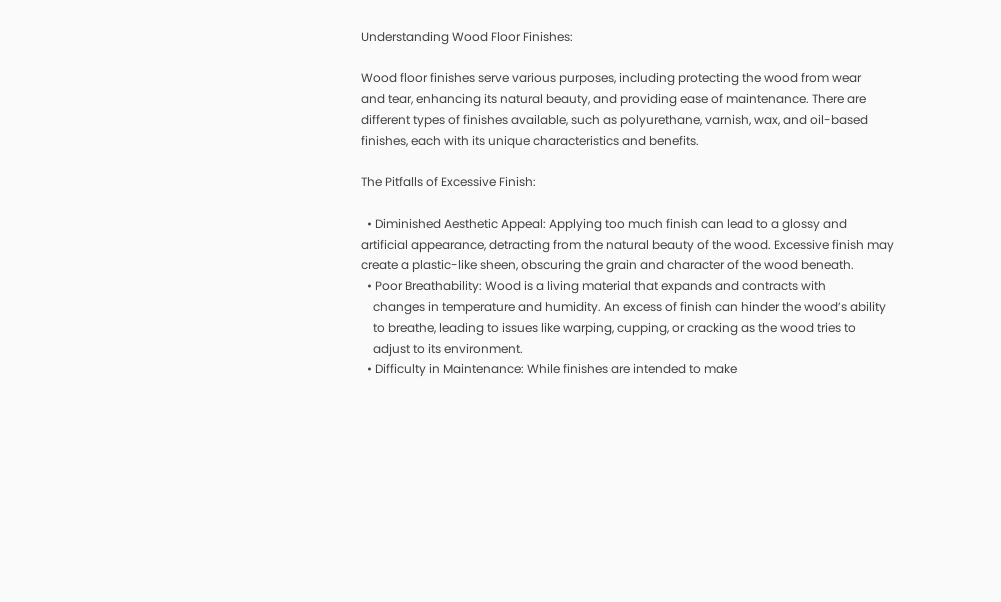Understanding Wood Floor Finishes:

Wood floor finishes serve various purposes, including protecting the wood from wear
and tear, enhancing its natural beauty, and providing ease of maintenance. There are
different types of finishes available, such as polyurethane, varnish, wax, and oil-based
finishes, each with its unique characteristics and benefits.

The Pitfalls of Excessive Finish:

  • Diminished Aesthetic Appeal: Applying too much finish can lead to a glossy and artificial appearance, detracting from the natural beauty of the wood. Excessive finish may create a plastic-like sheen, obscuring the grain and character of the wood beneath.
  • Poor Breathability: Wood is a living material that expands and contracts with
    changes in temperature and humidity. An excess of finish can hinder the wood’s ability
    to breathe, leading to issues like warping, cupping, or cracking as the wood tries to
    adjust to its environment.
  • Difficulty in Maintenance: While finishes are intended to make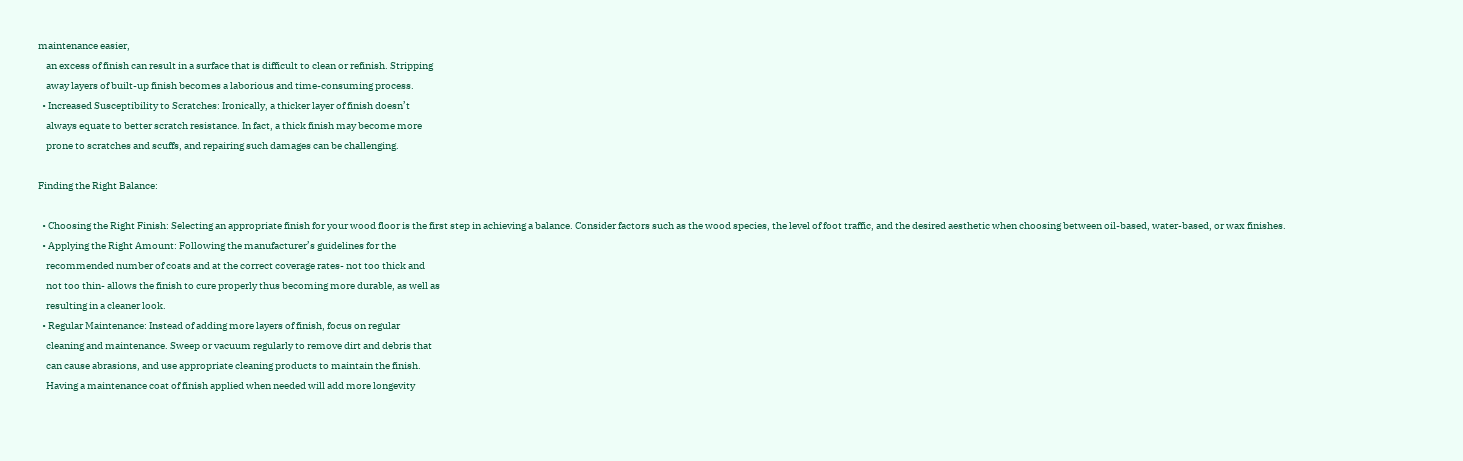maintenance easier,
    an excess of finish can result in a surface that is difficult to clean or refinish. Stripping
    away layers of built-up finish becomes a laborious and time-consuming process.
  • Increased Susceptibility to Scratches: Ironically, a thicker layer of finish doesn’t
    always equate to better scratch resistance. In fact, a thick finish may become more
    prone to scratches and scuffs, and repairing such damages can be challenging.

Finding the Right Balance:

  • Choosing the Right Finish: Selecting an appropriate finish for your wood floor is the first step in achieving a balance. Consider factors such as the wood species, the level of foot traffic, and the desired aesthetic when choosing between oil-based, water-based, or wax finishes.
  • Applying the Right Amount: Following the manufacturer’s guidelines for the
    recommended number of coats and at the correct coverage rates- not too thick and
    not too thin- allows the finish to cure properly thus becoming more durable, as well as
    resulting in a cleaner look.
  • Regular Maintenance: Instead of adding more layers of finish, focus on regular
    cleaning and maintenance. Sweep or vacuum regularly to remove dirt and debris that
    can cause abrasions, and use appropriate cleaning products to maintain the finish.
    Having a maintenance coat of finish applied when needed will add more longevity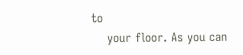to
    your floor. As you can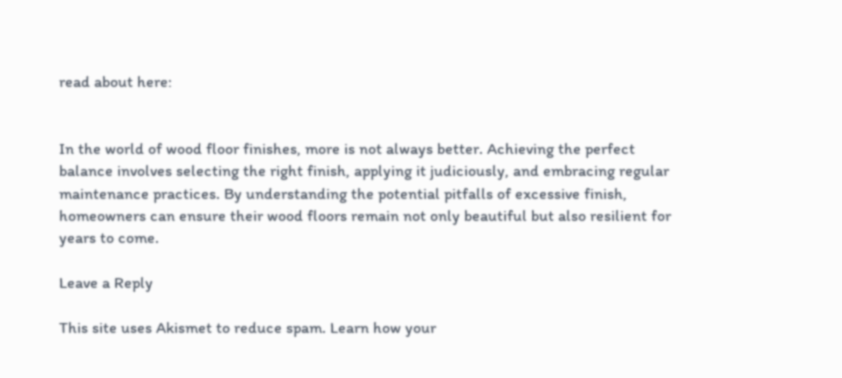read about here:


In the world of wood floor finishes, more is not always better. Achieving the perfect
balance involves selecting the right finish, applying it judiciously, and embracing regular
maintenance practices. By understanding the potential pitfalls of excessive finish,
homeowners can ensure their wood floors remain not only beautiful but also resilient for
years to come.

Leave a Reply

This site uses Akismet to reduce spam. Learn how your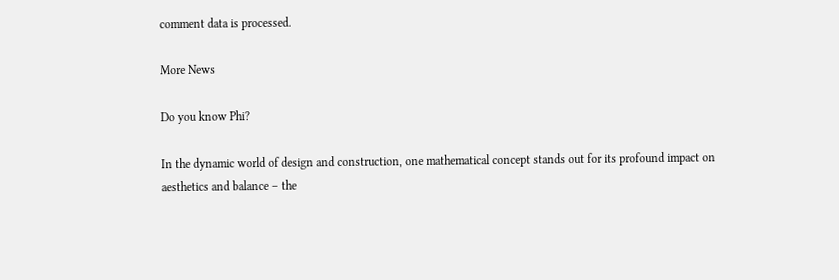comment data is processed.

More News

Do you know Phi?

In the dynamic world of design and construction, one mathematical concept stands out for its profound impact on aesthetics and balance – the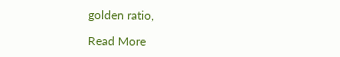golden ratio,

Read More